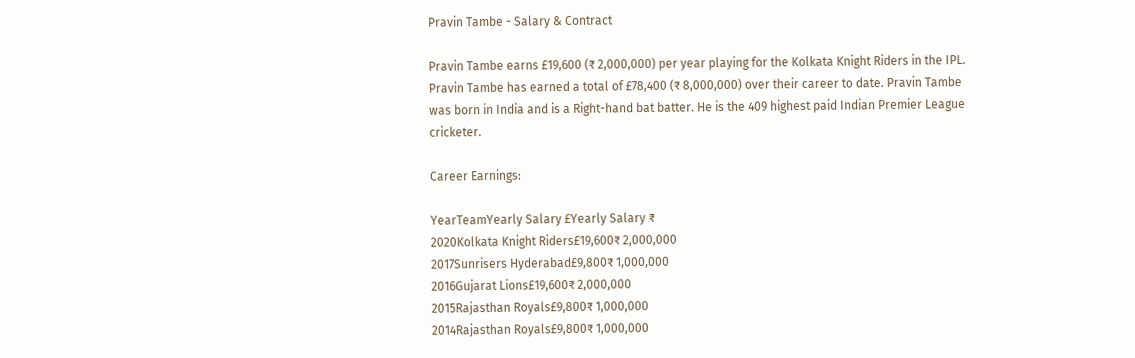Pravin Tambe - Salary & Contract

Pravin Tambe earns £19,600 (₹ 2,000,000) per year playing for the Kolkata Knight Riders in the IPL. Pravin Tambe has earned a total of £78,400 (₹ 8,000,000) over their career to date. Pravin Tambe was born in India and is a Right-hand bat batter. He is the 409 highest paid Indian Premier League cricketer.

Career Earnings:

YearTeamYearly Salary £Yearly Salary ₹
2020Kolkata Knight Riders£19,600₹ 2,000,000
2017Sunrisers Hyderabad£9,800₹ 1,000,000
2016Gujarat Lions£19,600₹ 2,000,000
2015Rajasthan Royals£9,800₹ 1,000,000
2014Rajasthan Royals£9,800₹ 1,000,000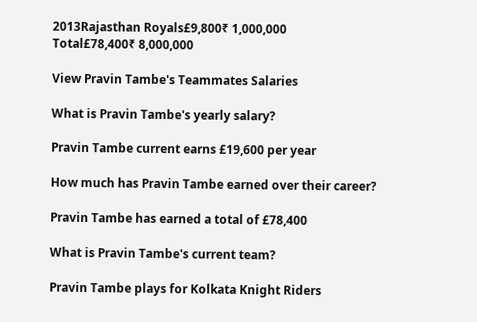2013Rajasthan Royals£9,800₹ 1,000,000
Total£78,400₹ 8,000,000

View Pravin Tambe's Teammates Salaries

What is Pravin Tambe's yearly salary?

Pravin Tambe current earns £19,600 per year

How much has Pravin Tambe earned over their career?

Pravin Tambe has earned a total of £78,400

What is Pravin Tambe's current team?

Pravin Tambe plays for Kolkata Knight Riders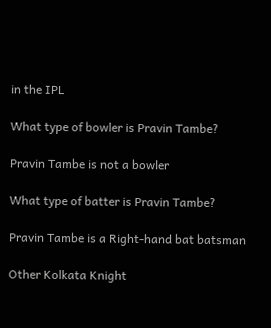in the IPL

What type of bowler is Pravin Tambe?

Pravin Tambe is not a bowler

What type of batter is Pravin Tambe?

Pravin Tambe is a Right-hand bat batsman

Other Kolkata Knight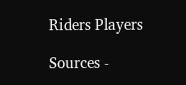Riders Players

Sources -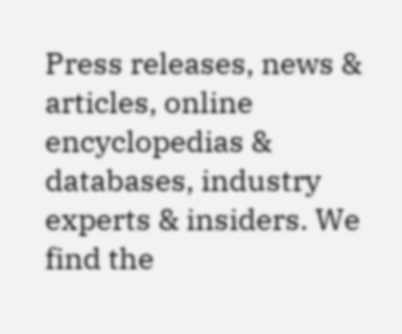Press releases, news & articles, online encyclopedias & databases, industry experts & insiders. We find the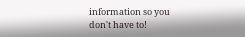information so you don't have to!